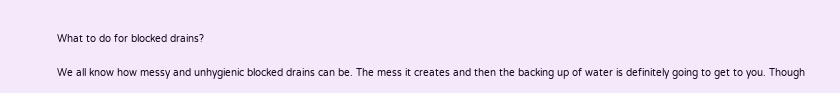What to do for blocked drains?

We all know how messy and unhygienic blocked drains can be. The mess it creates and then the backing up of water is definitely going to get to you. Though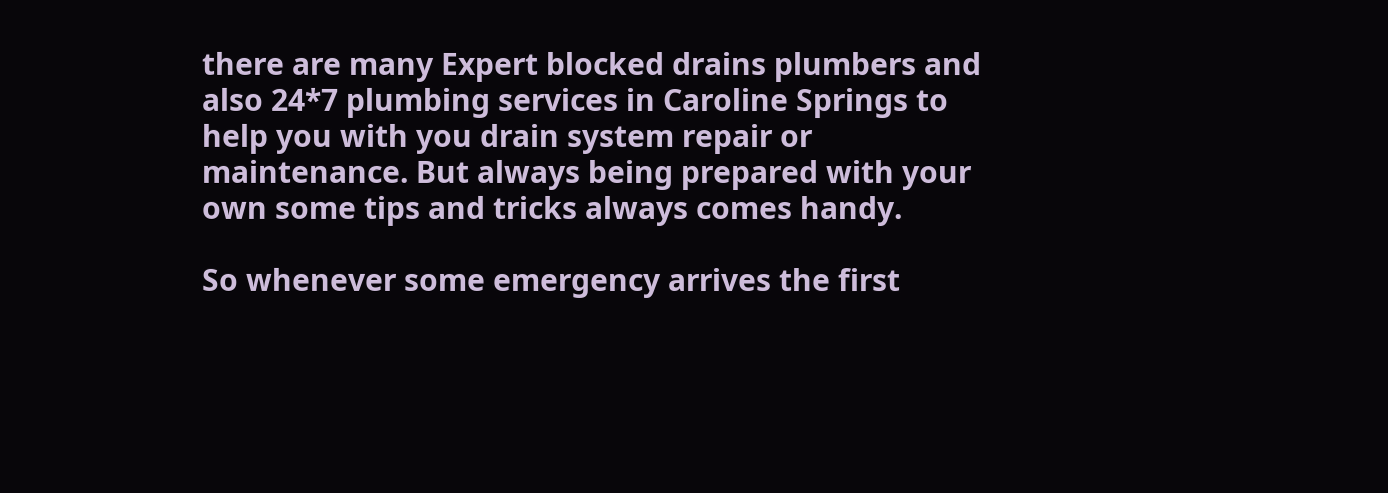there are many Expert blocked drains plumbers and also 24*7 plumbing services in Caroline Springs to help you with you drain system repair or maintenance. But always being prepared with your own some tips and tricks always comes handy.

So whenever some emergency arrives the first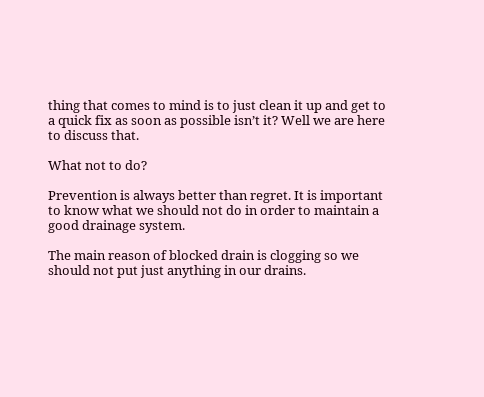thing that comes to mind is to just clean it up and get to a quick fix as soon as possible isn’t it? Well we are here to discuss that.

What not to do?

Prevention is always better than regret. It is important to know what we should not do in order to maintain a good drainage system.

The main reason of blocked drain is clogging so we should not put just anything in our drains.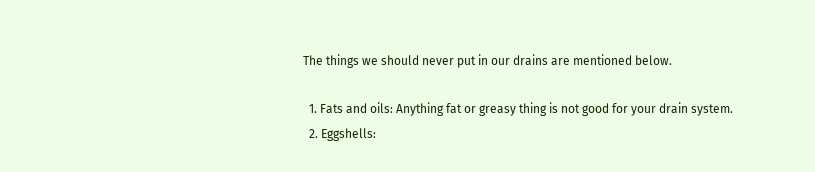The things we should never put in our drains are mentioned below.

  1. Fats and oils: Anything fat or greasy thing is not good for your drain system.
  2. Eggshells: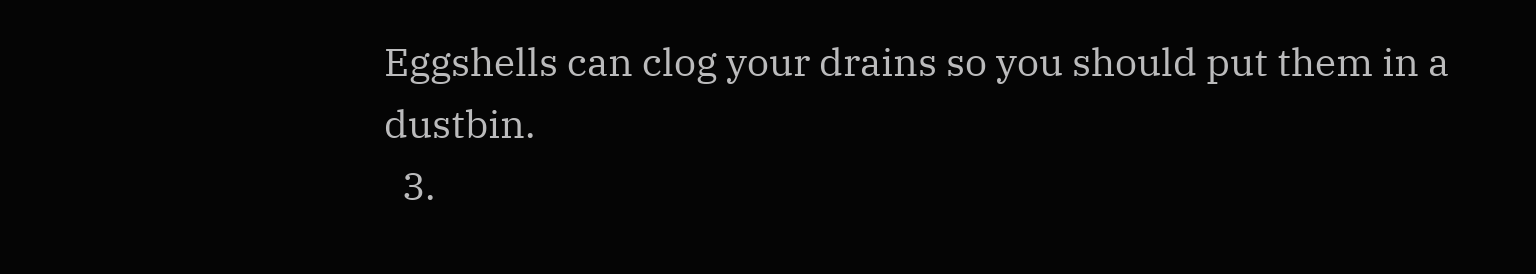Eggshells can clog your drains so you should put them in a dustbin.
  3.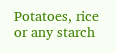Potatoes, rice or any starch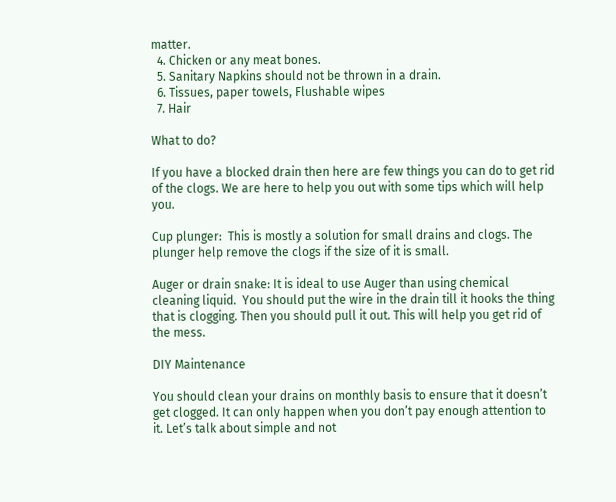matter.
  4. Chicken or any meat bones.
  5. Sanitary Napkins should not be thrown in a drain.
  6. Tissues, paper towels, Flushable wipes
  7. Hair

What to do?

If you have a blocked drain then here are few things you can do to get rid of the clogs. We are here to help you out with some tips which will help you.

Cup plunger:  This is mostly a solution for small drains and clogs. The plunger help remove the clogs if the size of it is small.

Auger or drain snake: It is ideal to use Auger than using chemical cleaning liquid.  You should put the wire in the drain till it hooks the thing that is clogging. Then you should pull it out. This will help you get rid of the mess.

DIY Maintenance

You should clean your drains on monthly basis to ensure that it doesn’t get clogged. It can only happen when you don’t pay enough attention to it. Let’s talk about simple and not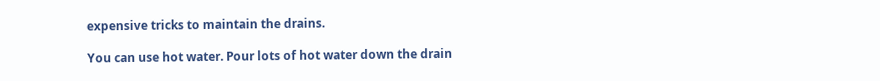expensive tricks to maintain the drains.

You can use hot water. Pour lots of hot water down the drain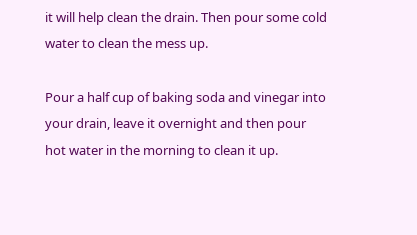it will help clean the drain. Then pour some cold water to clean the mess up.

Pour a half cup of baking soda and vinegar into your drain, leave it overnight and then pour hot water in the morning to clean it up.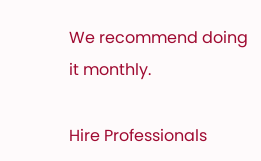We recommend doing it monthly.

Hire Professionals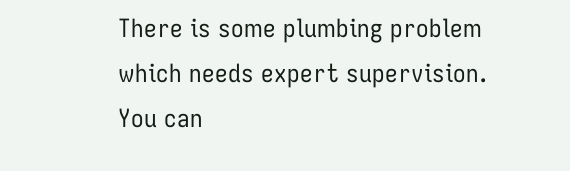There is some plumbing problem which needs expert supervision. You can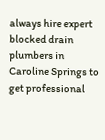always hire expert blocked drain plumbers in Caroline Springs to get professional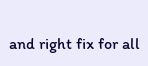and right fix for all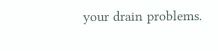your drain problems.